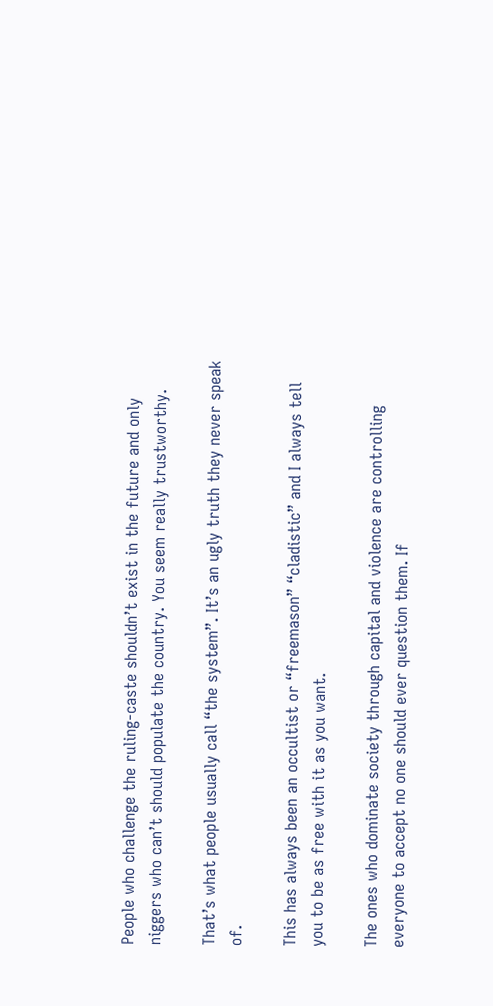People who challenge the ruling-caste shouldn’t exist in the future and only niggers who can’t should populate the country. You seem really trustworthy.

That’s what people usually call “the system”. It’s an ugly truth they never speak of.

This has always been an occultist or “freemason” “cladistic” and I always tell you to be as free with it as you want.

The ones who dominate society through capital and violence are controlling everyone to accept no one should ever question them. If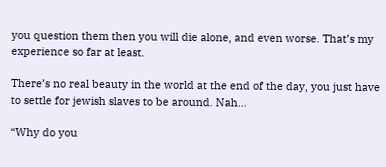you question them then you will die alone, and even worse. That’s my experience so far at least.

There’s no real beauty in the world at the end of the day, you just have to settle for jewish slaves to be around. Nah…

“Why do you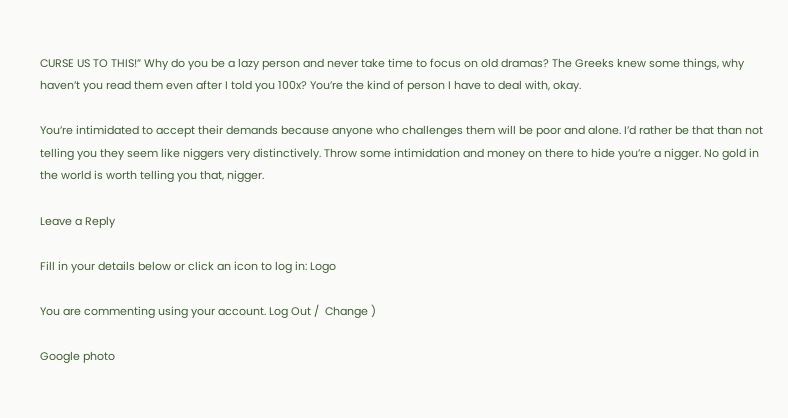CURSE US TO THIS!” Why do you be a lazy person and never take time to focus on old dramas? The Greeks knew some things, why haven’t you read them even after I told you 100x? You’re the kind of person I have to deal with, okay.

You’re intimidated to accept their demands because anyone who challenges them will be poor and alone. I’d rather be that than not telling you they seem like niggers very distinctively. Throw some intimidation and money on there to hide you’re a nigger. No gold in the world is worth telling you that, nigger.

Leave a Reply

Fill in your details below or click an icon to log in: Logo

You are commenting using your account. Log Out /  Change )

Google photo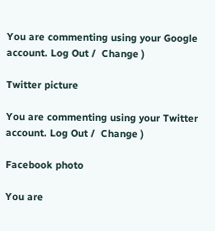You are commenting using your Google account. Log Out /  Change )

Twitter picture

You are commenting using your Twitter account. Log Out /  Change )

Facebook photo

You are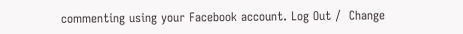commenting using your Facebook account. Log Out /  Change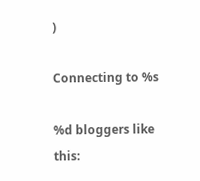)

Connecting to %s

%d bloggers like this: